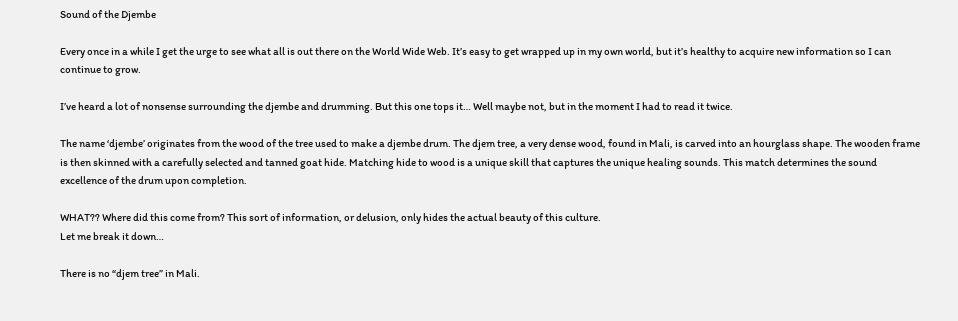Sound of the Djembe

Every once in a while I get the urge to see what all is out there on the World Wide Web. It’s easy to get wrapped up in my own world, but it’s healthy to acquire new information so I can continue to grow.

I’ve heard a lot of nonsense surrounding the djembe and drumming. But this one tops it… Well maybe not, but in the moment I had to read it twice.

The name ‘djembe’ originates from the wood of the tree used to make a djembe drum. The djem tree, a very dense wood, found in Mali, is carved into an hourglass shape. The wooden frame is then skinned with a carefully selected and tanned goat hide. Matching hide to wood is a unique skill that captures the unique healing sounds. This match determines the sound excellence of the drum upon completion.

WHAT?? Where did this come from? This sort of information, or delusion, only hides the actual beauty of this culture.
Let me break it down…

There is no “djem tree” in Mali.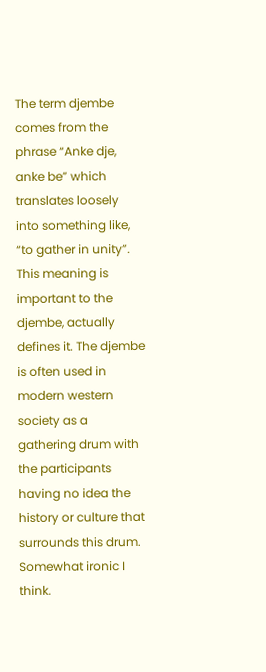The term djembe comes from the phrase “Anke dje, anke be” which translates loosely into something like, “to gather in unity”. This meaning is important to the djembe, actually defines it. The djembe is often used in modern western society as a gathering drum with the participants having no idea the history or culture that surrounds this drum. Somewhat ironic I think.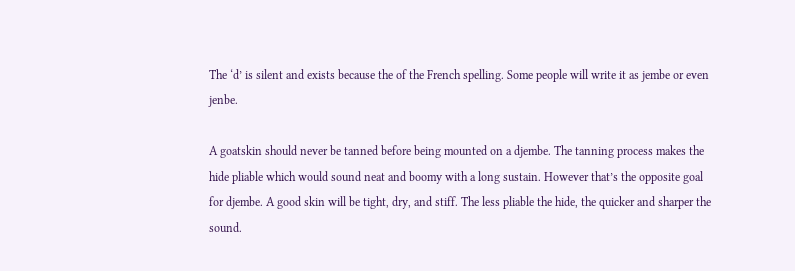The ‘d’ is silent and exists because the of the French spelling. Some people will write it as jembe or even jenbe.

A goatskin should never be tanned before being mounted on a djembe. The tanning process makes the hide pliable which would sound neat and boomy with a long sustain. However that’s the opposite goal for djembe. A good skin will be tight, dry, and stiff. The less pliable the hide, the quicker and sharper the sound.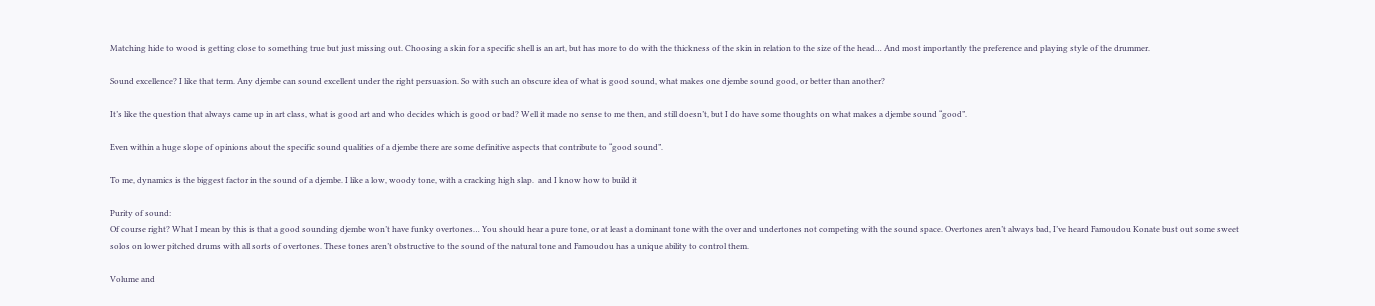Matching hide to wood is getting close to something true but just missing out. Choosing a skin for a specific shell is an art, but has more to do with the thickness of the skin in relation to the size of the head… And most importantly the preference and playing style of the drummer.

Sound excellence? I like that term. Any djembe can sound excellent under the right persuasion. So with such an obscure idea of what is good sound, what makes one djembe sound good, or better than another?

It’s like the question that always came up in art class, what is good art and who decides which is good or bad? Well it made no sense to me then, and still doesn’t, but I do have some thoughts on what makes a djembe sound “good”.

Even within a huge slope of opinions about the specific sound qualities of a djembe there are some definitive aspects that contribute to “good sound”.

To me, dynamics is the biggest factor in the sound of a djembe. I like a low, woody tone, with a cracking high slap.  and I know how to build it

Purity of sound:
Of course right? What I mean by this is that a good sounding djembe won’t have funky overtones… You should hear a pure tone, or at least a dominant tone with the over and undertones not competing with the sound space. Overtones aren’t always bad, I’ve heard Famoudou Konate bust out some sweet solos on lower pitched drums with all sorts of overtones. These tones aren’t obstructive to the sound of the natural tone and Famoudou has a unique ability to control them.

Volume and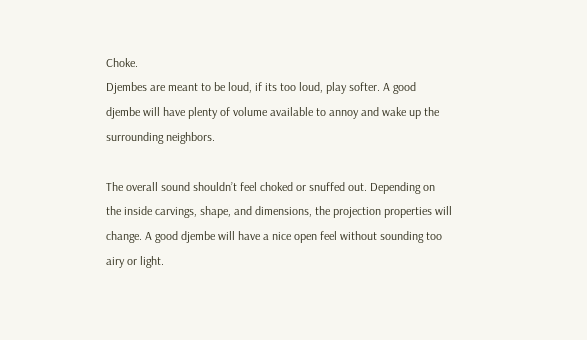Choke.
Djembes are meant to be loud, if its too loud, play softer. A good djembe will have plenty of volume available to annoy and wake up the surrounding neighbors.

The overall sound shouldn’t feel choked or snuffed out. Depending on the inside carvings, shape, and dimensions, the projection properties will change. A good djembe will have a nice open feel without sounding too airy or light.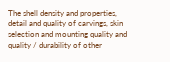The shell density and properties, detail and quality of carvings, skin selection and mounting quality and quality / durability of other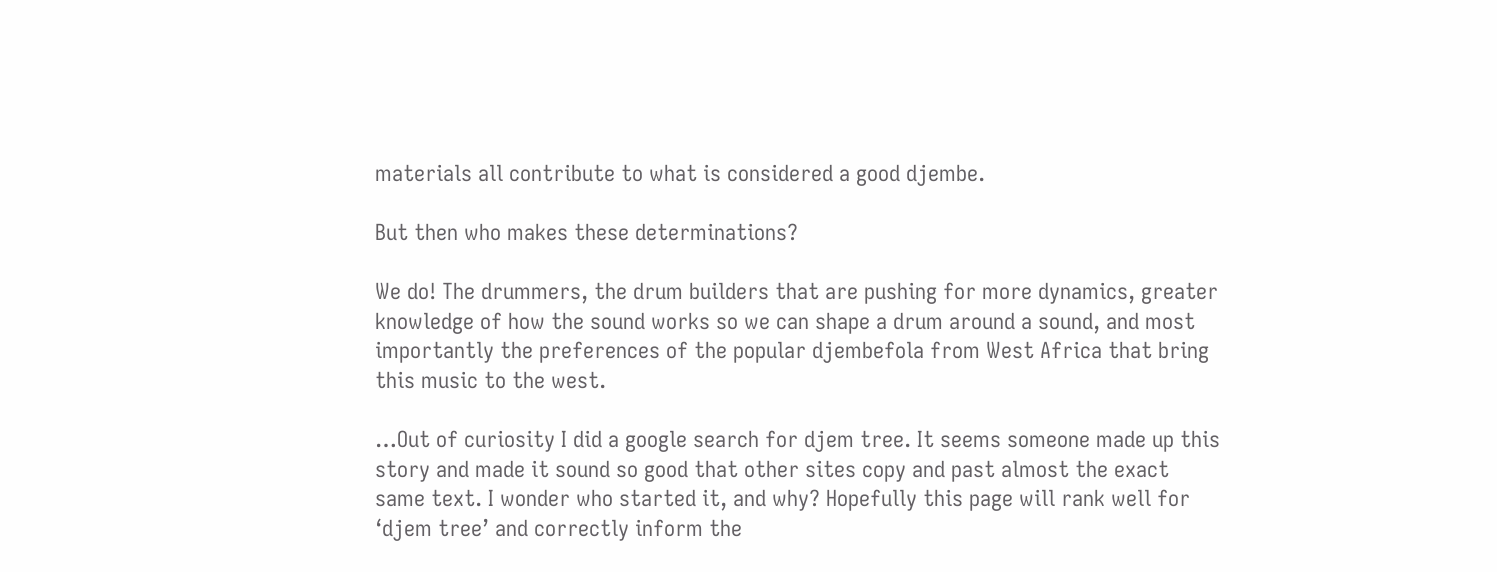materials all contribute to what is considered a good djembe.

But then who makes these determinations?

We do! The drummers, the drum builders that are pushing for more dynamics, greater knowledge of how the sound works so we can shape a drum around a sound, and most importantly the preferences of the popular djembefola from West Africa that bring this music to the west.

…Out of curiosity I did a google search for djem tree. It seems someone made up this story and made it sound so good that other sites copy and past almost the exact same text. I wonder who started it, and why? Hopefully this page will rank well for ‘djem tree’ and correctly inform the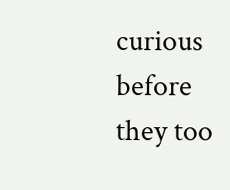curious before they too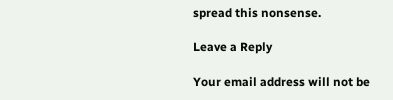spread this nonsense.

Leave a Reply

Your email address will not be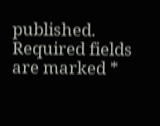published. Required fields are marked *